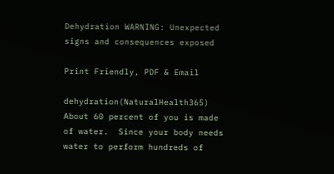Dehydration WARNING: Unexpected signs and consequences exposed

Print Friendly, PDF & Email

dehydration(NaturalHealth365) About 60 percent of you is made of water.  Since your body needs water to perform hundreds of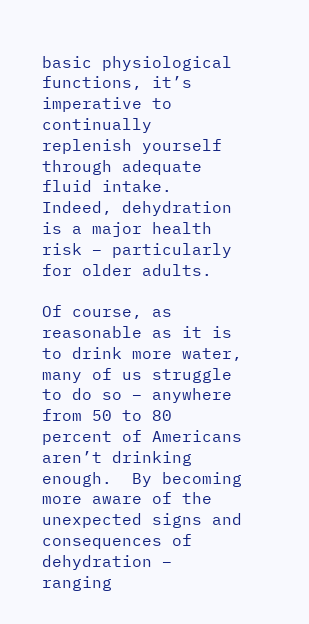basic physiological functions, it’s imperative to continually replenish yourself through adequate fluid intake. Indeed, dehydration is a major health risk – particularly for older adults.

Of course, as reasonable as it is to drink more water, many of us struggle to do so – anywhere from 50 to 80 percent of Americans aren’t drinking enough.  By becoming more aware of the unexpected signs and consequences of dehydration – ranging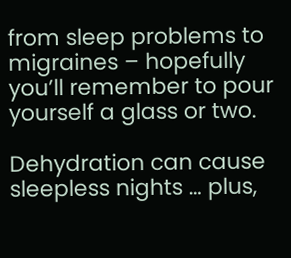from sleep problems to migraines – hopefully you’ll remember to pour yourself a glass or two.

Dehydration can cause sleepless nights … plus,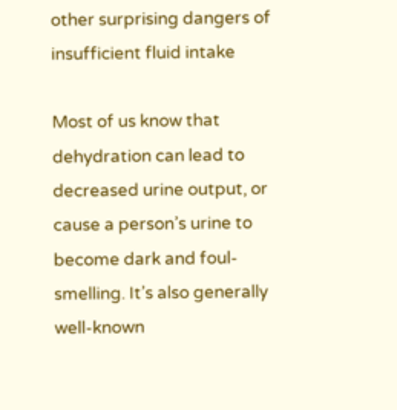other surprising dangers of insufficient fluid intake

Most of us know that dehydration can lead to decreased urine output, or cause a person’s urine to become dark and foul-smelling. It’s also generally well-known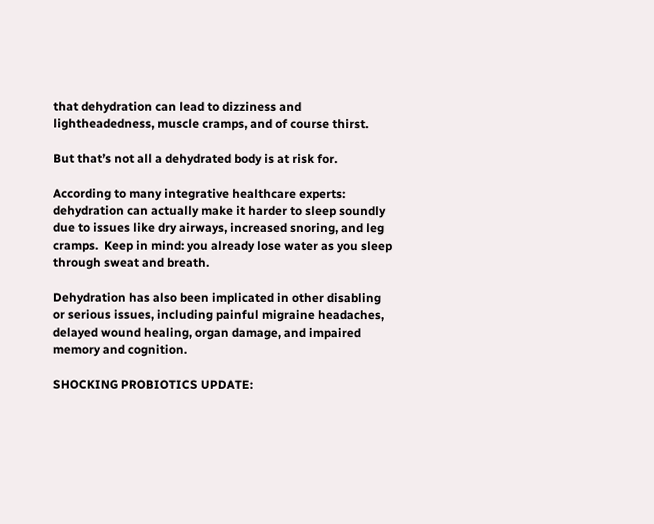that dehydration can lead to dizziness and lightheadedness, muscle cramps, and of course thirst.

But that’s not all a dehydrated body is at risk for.

According to many integrative healthcare experts: dehydration can actually make it harder to sleep soundly due to issues like dry airways, increased snoring, and leg cramps.  Keep in mind: you already lose water as you sleep through sweat and breath.

Dehydration has also been implicated in other disabling or serious issues, including painful migraine headaches, delayed wound healing, organ damage, and impaired memory and cognition.

SHOCKING PROBIOTICS UPDATE: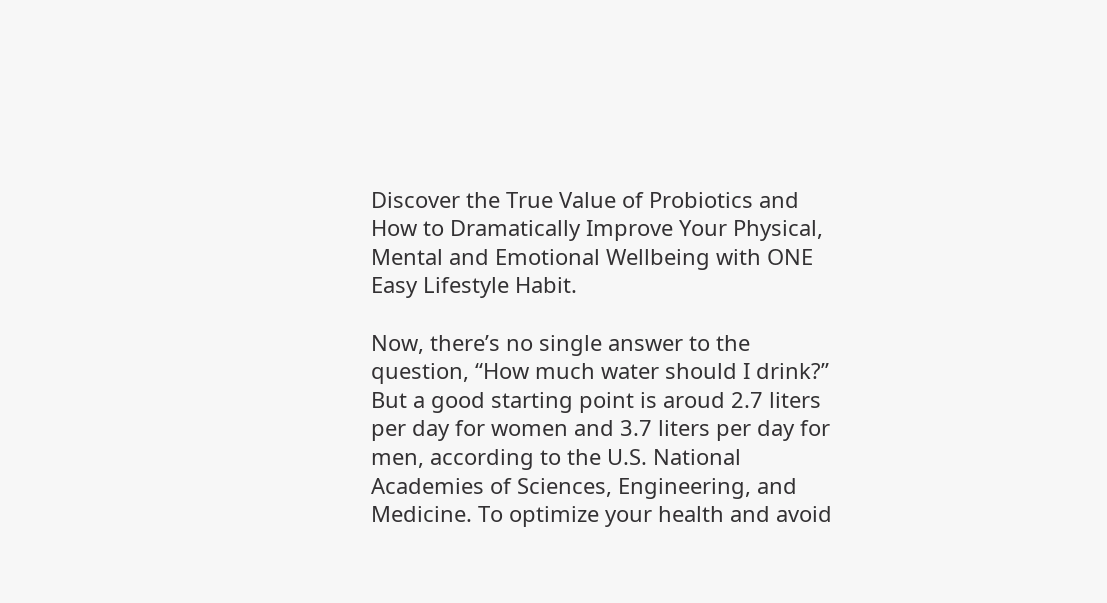Discover the True Value of Probiotics and How to Dramatically Improve Your Physical, Mental and Emotional Wellbeing with ONE Easy Lifestyle Habit.

Now, there’s no single answer to the question, “How much water should I drink?”  But a good starting point is aroud 2.7 liters per day for women and 3.7 liters per day for men, according to the U.S. National Academies of Sciences, Engineering, and Medicine. To optimize your health and avoid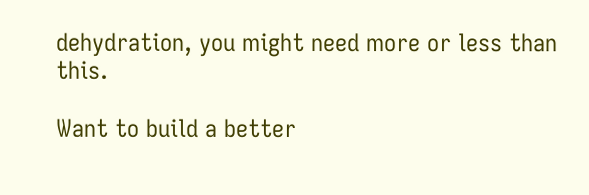dehydration, you might need more or less than this.

Want to build a better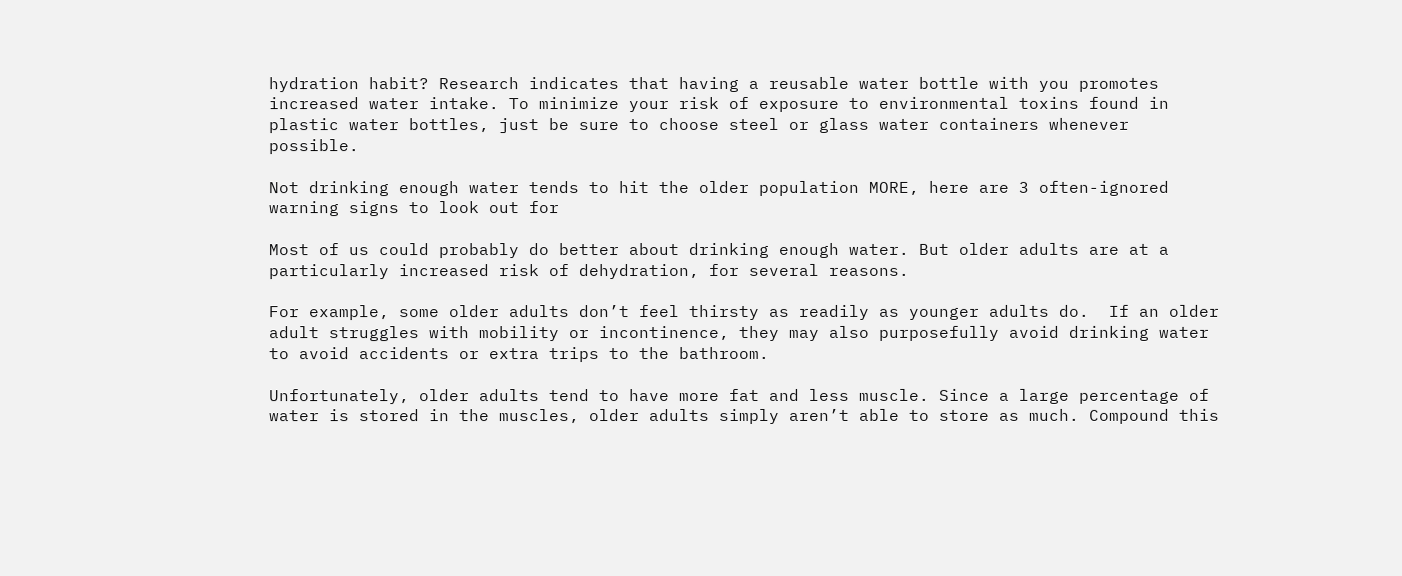hydration habit? Research indicates that having a reusable water bottle with you promotes increased water intake. To minimize your risk of exposure to environmental toxins found in plastic water bottles, just be sure to choose steel or glass water containers whenever possible.

Not drinking enough water tends to hit the older population MORE, here are 3 often-ignored warning signs to look out for

Most of us could probably do better about drinking enough water. But older adults are at a particularly increased risk of dehydration, for several reasons.

For example, some older adults don’t feel thirsty as readily as younger adults do.  If an older adult struggles with mobility or incontinence, they may also purposefully avoid drinking water to avoid accidents or extra trips to the bathroom.

Unfortunately, older adults tend to have more fat and less muscle. Since a large percentage of water is stored in the muscles, older adults simply aren’t able to store as much. Compound this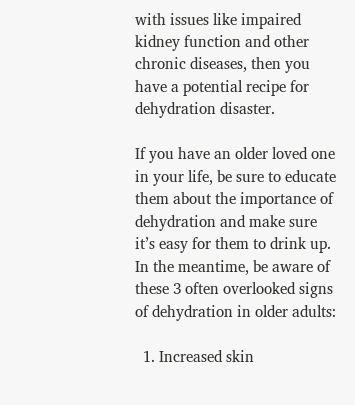with issues like impaired kidney function and other chronic diseases, then you have a potential recipe for dehydration disaster.

If you have an older loved one in your life, be sure to educate them about the importance of dehydration and make sure it’s easy for them to drink up. In the meantime, be aware of these 3 often overlooked signs of dehydration in older adults:

  1. Increased skin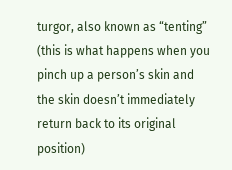turgor, also known as “tenting” (this is what happens when you pinch up a person’s skin and the skin doesn’t immediately return back to its original position)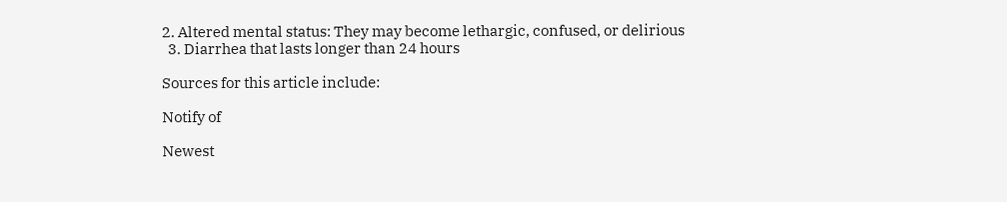2. Altered mental status: They may become lethargic, confused, or delirious
  3. Diarrhea that lasts longer than 24 hours

Sources for this article include:

Notify of

Newest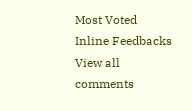Most Voted
Inline Feedbacks
View all comments